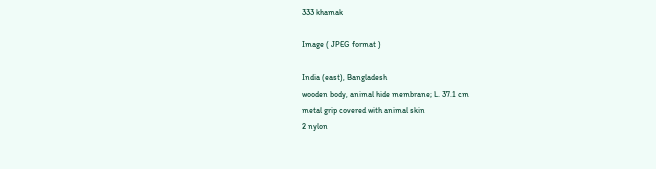333 khamak

Image ( JPEG format )

India (east), Bangladesh
wooden body, animal hide membrane; L. 37.1 cm
metal grip covered with animal skin
2 nylon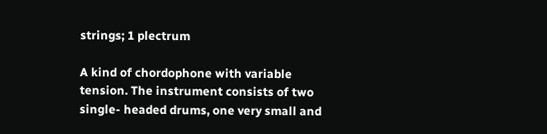strings; 1 plectrum

A kind of chordophone with variable tension. The instrument consists of two single- headed drums, one very small and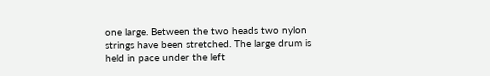one large. Between the two heads two nylon strings have been stretched. The large drum is held in pace under the left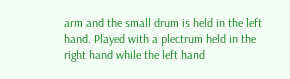arm and the small drum is held in the left hand. Played with a plectrum held in the right hand while the left hand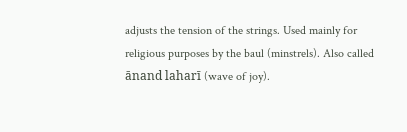adjusts the tension of the strings. Used mainly for religious purposes by the baul (minstrels). Also called ānand laharī (wave of joy).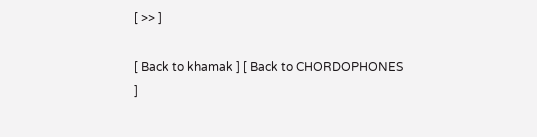[ >> ]

[ Back to khamak ] [ Back to CHORDOPHONES ]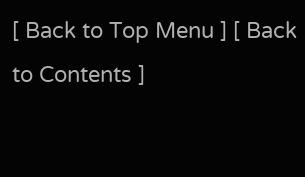[ Back to Top Menu ] [ Back to Contents ]